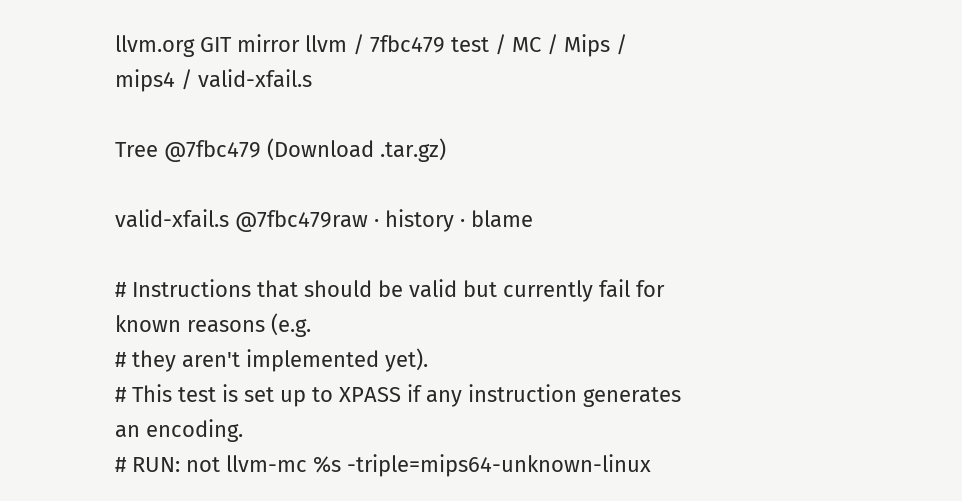llvm.org GIT mirror llvm / 7fbc479 test / MC / Mips / mips4 / valid-xfail.s

Tree @7fbc479 (Download .tar.gz)

valid-xfail.s @7fbc479raw · history · blame

# Instructions that should be valid but currently fail for known reasons (e.g.
# they aren't implemented yet).
# This test is set up to XPASS if any instruction generates an encoding.
# RUN: not llvm-mc %s -triple=mips64-unknown-linux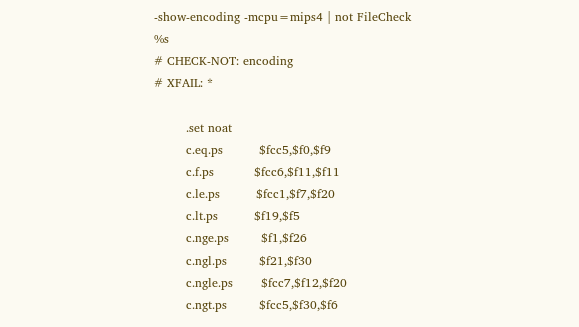-show-encoding -mcpu=mips4 | not FileCheck %s
# CHECK-NOT: encoding
# XFAIL: *

        .set noat
        c.eq.ps         $fcc5,$f0,$f9
        c.f.ps          $fcc6,$f11,$f11
        c.le.ps         $fcc1,$f7,$f20
        c.lt.ps         $f19,$f5
        c.nge.ps        $f1,$f26
        c.ngl.ps        $f21,$f30
        c.ngle.ps       $fcc7,$f12,$f20
        c.ngt.ps        $fcc5,$f30,$f6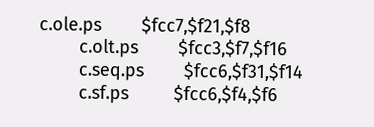c.ole.ps        $fcc7,$f21,$f8
        c.olt.ps        $fcc3,$f7,$f16
        c.seq.ps        $fcc6,$f31,$f14
        c.sf.ps         $fcc6,$f4,$f6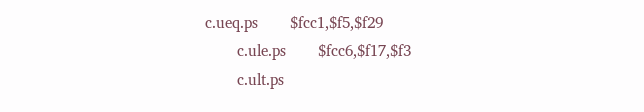c.ueq.ps        $fcc1,$f5,$f29
        c.ule.ps        $fcc6,$f17,$f3
        c.ult.ps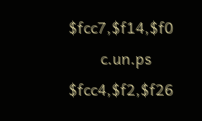$fcc7,$f14,$f0
        c.un.ps         $fcc4,$f2,$f26